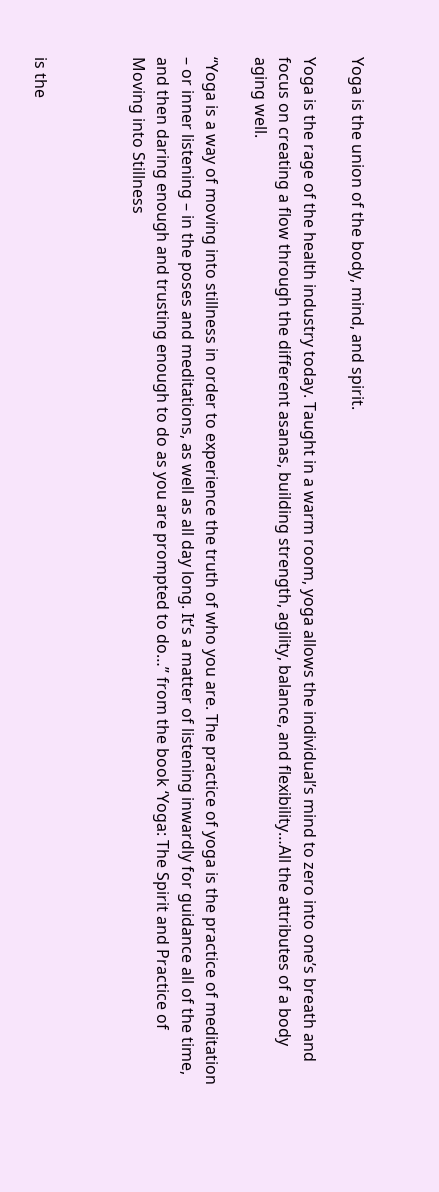Yoga is the union of the body, mind, and spirit.

Yoga is the rage of the health industry today. Taught in a warm room, yoga allows the individual’s mind to zero into one’s breath and focus on creating a flow through the different asanas, building strength, agility, balance, and flexibility…All the attributes of a body aging well.

“Yoga is a way of moving into stillness in order to experience the truth of who you are. The practice of yoga is the practice of meditation – or inner listening – in the poses and meditations, as well as all day long. It’s a matter of listening inwardly for guidance all of the time, and then daring enough and trusting enough to do as you are prompted to do…” from the book ‘Yoga: The Spirit and Practice of Moving into Stillness



is the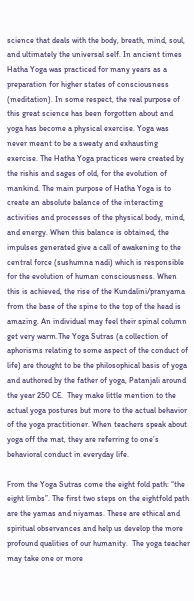science that deals with the body, breath, mind, soul, and ultimately the universal self. In ancient times Hatha Yoga was practiced for many years as a preparation for higher states of consciousness (meditation). In some respect, the real purpose of this great science has been forgotten about and yoga has become a physical exercise. Yoga was never meant to be a sweaty and exhausting exercise. The Hatha Yoga practices were created by the rishis and sages of old, for the evolution of mankind. The main purpose of Hatha Yoga is to create an absolute balance of the interacting activities and processes of the physical body, mind, and energy. When this balance is obtained, the impulses generated give a call of awakening to the central force (sushumna nadi) which is responsible for the evolution of human consciousness. When this is achieved, the rise of the Kundalini/pranyama from the base of the spine to the top of the head is amazing. An individual may feel their spinal column get very warm.The Yoga Sutras (a collection of aphorisms relating to some aspect of the conduct of life) are thought to be the philosophical basis of yoga and authored by the father of yoga, Patanjali around the year 250 CE.  They make little mention to the actual yoga postures but more to the actual behavior of the yoga practitioner. When teachers speak about yoga off the mat, they are referring to one’s behavioral conduct in everyday life.

From the Yoga Sutras come the eight fold path: “the eight limbs”. The first two steps on the eightfold path are the yamas and niyamas. These are ethical and spiritual observances and help us develop the more profound qualities of our humanity.  The yoga teacher may take one or more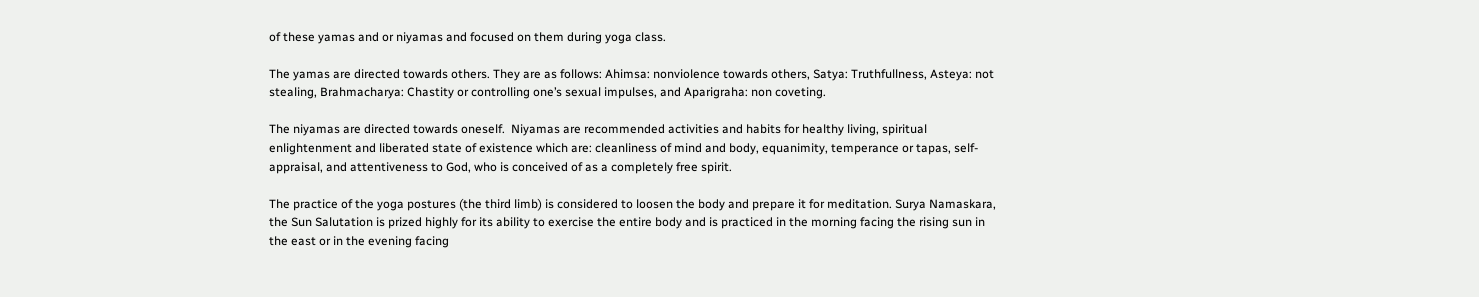of these yamas and or niyamas and focused on them during yoga class.

The yamas are directed towards others. They are as follows: Ahimsa: nonviolence towards others, Satya: Truthfullness, Asteya: not stealing, Brahmacharya: Chastity or controlling one’s sexual impulses, and Aparigraha: non coveting.

The niyamas are directed towards oneself.  Niyamas are recommended activities and habits for healthy living, spiritual enlightenment and liberated state of existence which are: cleanliness of mind and body, equanimity, temperance or tapas, self-appraisal, and attentiveness to God, who is conceived of as a completely free spirit.

The practice of the yoga postures (the third limb) is considered to loosen the body and prepare it for meditation. Surya Namaskara, the Sun Salutation is prized highly for its ability to exercise the entire body and is practiced in the morning facing the rising sun in the east or in the evening facing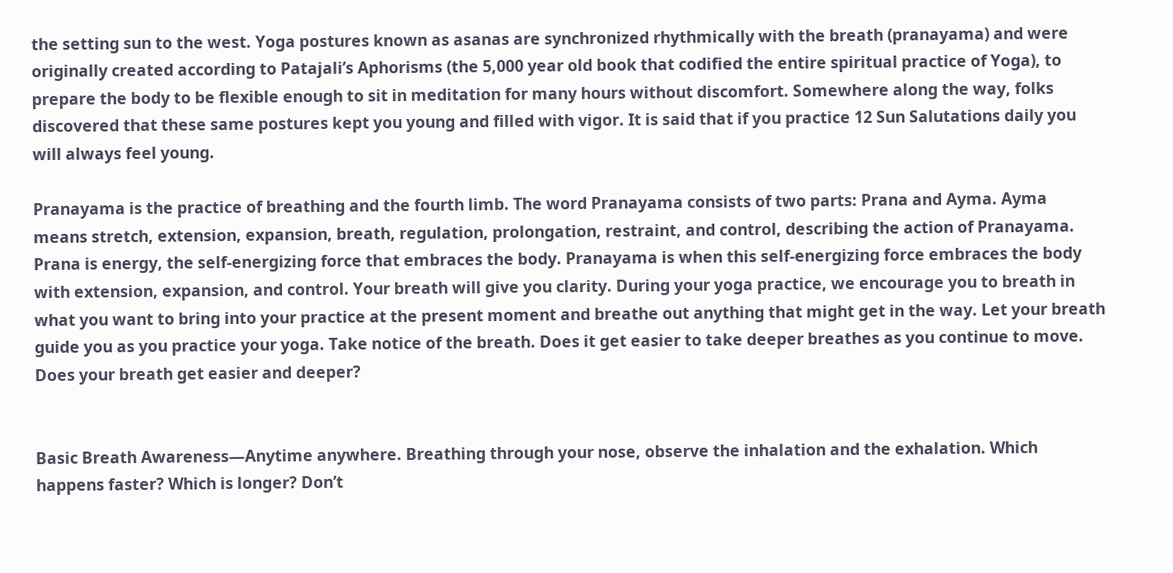the setting sun to the west. Yoga postures known as asanas are synchronized rhythmically with the breath (pranayama) and were originally created according to Patajali’s Aphorisms (the 5,000 year old book that codified the entire spiritual practice of Yoga), to prepare the body to be flexible enough to sit in meditation for many hours without discomfort. Somewhere along the way, folks discovered that these same postures kept you young and filled with vigor. It is said that if you practice 12 Sun Salutations daily you will always feel young.

Pranayama is the practice of breathing and the fourth limb. The word Pranayama consists of two parts: Prana and Ayma. Ayma means stretch, extension, expansion, breath, regulation, prolongation, restraint, and control, describing the action of Pranayama. Prana is energy, the self-energizing force that embraces the body. Pranayama is when this self-energizing force embraces the body with extension, expansion, and control. Your breath will give you clarity. During your yoga practice, we encourage you to breath in what you want to bring into your practice at the present moment and breathe out anything that might get in the way. Let your breath guide you as you practice your yoga. Take notice of the breath. Does it get easier to take deeper breathes as you continue to move. Does your breath get easier and deeper?


Basic Breath Awareness—Anytime anywhere. Breathing through your nose, observe the inhalation and the exhalation. Which happens faster? Which is longer? Don’t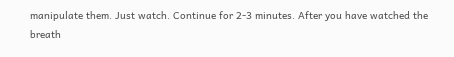manipulate them. Just watch. Continue for 2-3 minutes. After you have watched the breath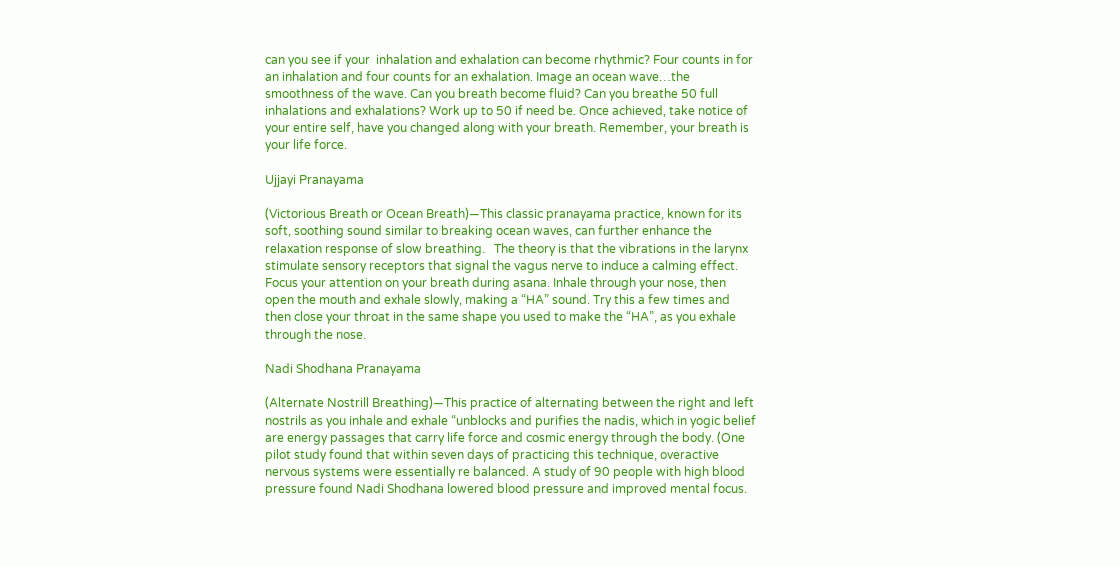can you see if your  inhalation and exhalation can become rhythmic? Four counts in for an inhalation and four counts for an exhalation. Image an ocean wave…the smoothness of the wave. Can you breath become fluid? Can you breathe 50 full inhalations and exhalations? Work up to 50 if need be. Once achieved, take notice of your entire self, have you changed along with your breath. Remember, your breath is your life force.

Ujjayi Pranayama

(Victorious Breath or Ocean Breath)—This classic pranayama practice, known for its soft, soothing sound similar to breaking ocean waves, can further enhance the relaxation response of slow breathing.   The theory is that the vibrations in the larynx stimulate sensory receptors that signal the vagus nerve to induce a calming effect. Focus your attention on your breath during asana. Inhale through your nose, then open the mouth and exhale slowly, making a “HA” sound. Try this a few times and then close your throat in the same shape you used to make the “HA”, as you exhale through the nose.

Nadi Shodhana Pranayama

(Alternate Nostrill Breathing)—This practice of alternating between the right and left nostrils as you inhale and exhale “unblocks and purifies the nadis, which in yogic belief are energy passages that carry life force and cosmic energy through the body. (One pilot study found that within seven days of practicing this technique, overactive nervous systems were essentially re balanced. A study of 90 people with high blood pressure found Nadi Shodhana lowered blood pressure and improved mental focus.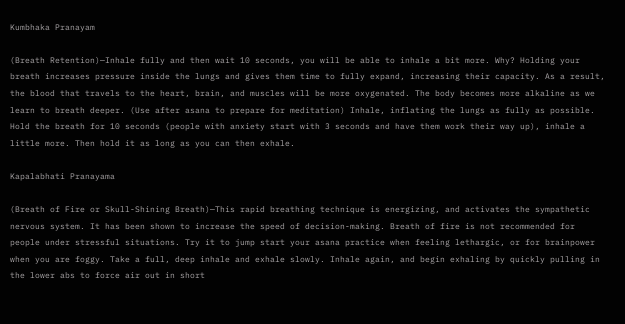Kumbhaka Pranayam

(Breath Retention)—Inhale fully and then wait 10 seconds, you will be able to inhale a bit more. Why? Holding your breath increases pressure inside the lungs and gives them time to fully expand, increasing their capacity. As a result, the blood that travels to the heart, brain, and muscles will be more oxygenated. The body becomes more alkaline as we learn to breath deeper. (Use after asana to prepare for meditation) Inhale, inflating the lungs as fully as possible. Hold the breath for 10 seconds (people with anxiety start with 3 seconds and have them work their way up), inhale a little more. Then hold it as long as you can then exhale.

Kapalabhati Pranayama

(Breath of Fire or Skull-Shining Breath)—This rapid breathing technique is energizing, and activates the sympathetic nervous system. It has been shown to increase the speed of decision-making. Breath of fire is not recommended for people under stressful situations. Try it to jump start your asana practice when feeling lethargic, or for brainpower when you are foggy. Take a full, deep inhale and exhale slowly. Inhale again, and begin exhaling by quickly pulling in the lower abs to force air out in short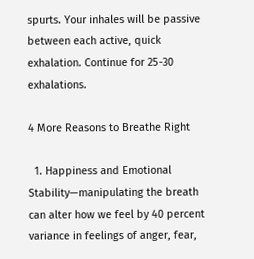spurts. Your inhales will be passive between each active, quick exhalation. Continue for 25-30 exhalations.

4 More Reasons to Breathe Right

  1. Happiness and Emotional Stability—manipulating the breath can alter how we feel by 40 percent variance in feelings of anger, fear,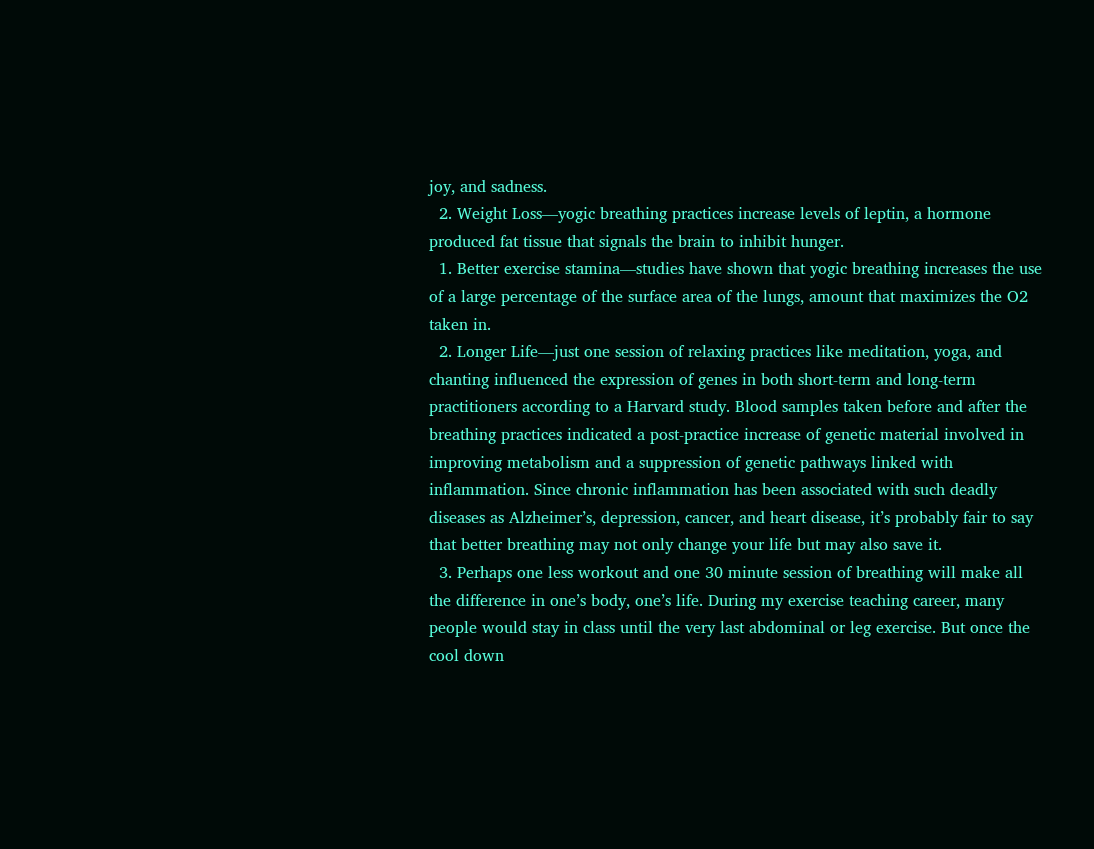joy, and sadness.
  2. Weight Loss—yogic breathing practices increase levels of leptin, a hormone produced fat tissue that signals the brain to inhibit hunger.
  1. Better exercise stamina—studies have shown that yogic breathing increases the use of a large percentage of the surface area of the lungs, amount that maximizes the O2 taken in.
  2. Longer Life—just one session of relaxing practices like meditation, yoga, and chanting influenced the expression of genes in both short-term and long-term practitioners according to a Harvard study. Blood samples taken before and after the breathing practices indicated a post-practice increase of genetic material involved in improving metabolism and a suppression of genetic pathways linked with inflammation. Since chronic inflammation has been associated with such deadly diseases as Alzheimer’s, depression, cancer, and heart disease, it’s probably fair to say that better breathing may not only change your life but may also save it.
  3. Perhaps one less workout and one 30 minute session of breathing will make all the difference in one’s body, one’s life. During my exercise teaching career, many people would stay in class until the very last abdominal or leg exercise. But once the cool down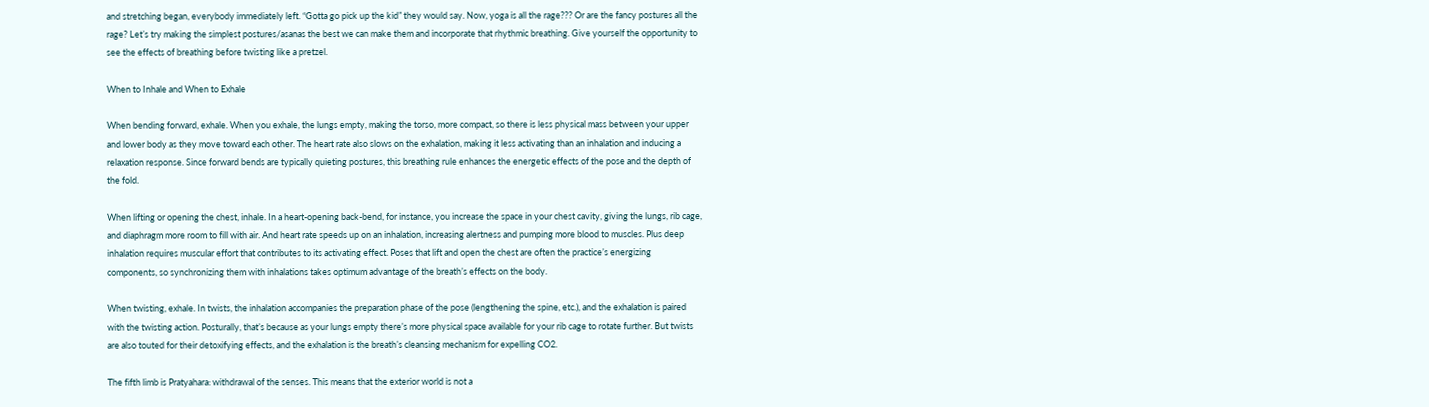and stretching began, everybody immediately left. “Gotta go pick up the kid” they would say. Now, yoga is all the rage??? Or are the fancy postures all the rage? Let’s try making the simplest postures/asanas the best we can make them and incorporate that rhythmic breathing. Give yourself the opportunity to see the effects of breathing before twisting like a pretzel.

When to Inhale and When to Exhale

When bending forward, exhale. When you exhale, the lungs empty, making the torso, more compact, so there is less physical mass between your upper and lower body as they move toward each other. The heart rate also slows on the exhalation, making it less activating than an inhalation and inducing a relaxation response. Since forward bends are typically quieting postures, this breathing rule enhances the energetic effects of the pose and the depth of the fold.

When lifting or opening the chest, inhale. In a heart-opening back-bend, for instance, you increase the space in your chest cavity, giving the lungs, rib cage, and diaphragm more room to fill with air. And heart rate speeds up on an inhalation, increasing alertness and pumping more blood to muscles. Plus deep inhalation requires muscular effort that contributes to its activating effect. Poses that lift and open the chest are often the practice’s energizing components, so synchronizing them with inhalations takes optimum advantage of the breath’s effects on the body.

When twisting, exhale. In twists, the inhalation accompanies the preparation phase of the pose (lengthening the spine, etc.), and the exhalation is paired with the twisting action. Posturally, that’s because as your lungs empty there’s more physical space available for your rib cage to rotate further. But twists are also touted for their detoxifying effects, and the exhalation is the breath’s cleansing mechanism for expelling CO2.

The fifth limb is Pratyahara: withdrawal of the senses. This means that the exterior world is not a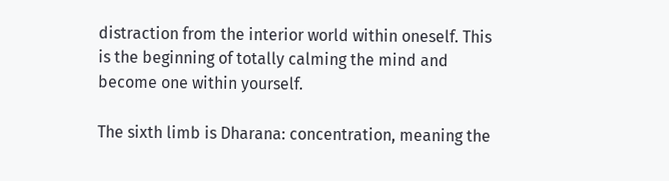distraction from the interior world within oneself. This is the beginning of totally calming the mind and become one within yourself.

The sixth limb is Dharana: concentration, meaning the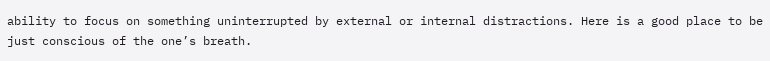ability to focus on something uninterrupted by external or internal distractions. Here is a good place to be just conscious of the one’s breath.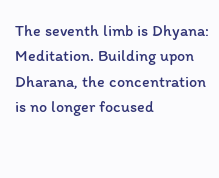The seventh limb is Dhyana: Meditation. Building upon Dharana, the concentration is no longer focused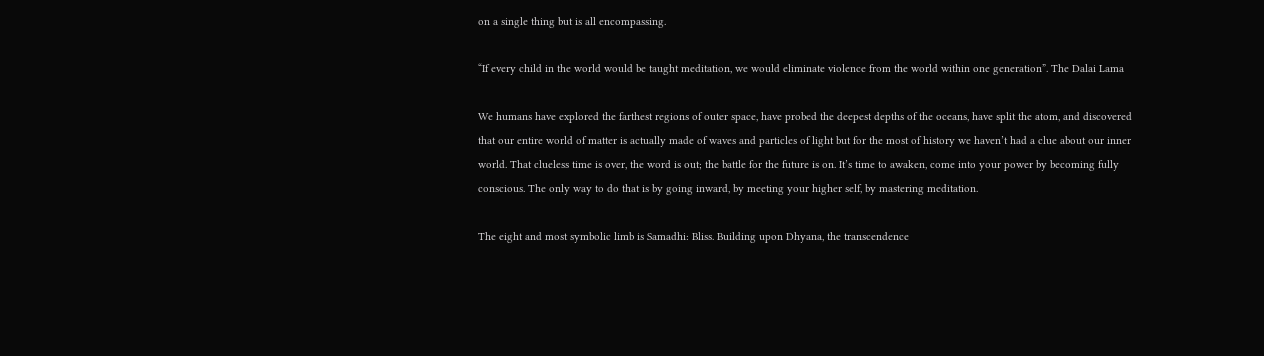on a single thing but is all encompassing.

“If every child in the world would be taught meditation, we would eliminate violence from the world within one generation”. The Dalai Lama

We humans have explored the farthest regions of outer space, have probed the deepest depths of the oceans, have split the atom, and discovered that our entire world of matter is actually made of waves and particles of light but for the most of history we haven’t had a clue about our inner world. That clueless time is over, the word is out; the battle for the future is on. It’s time to awaken, come into your power by becoming fully conscious. The only way to do that is by going inward, by meeting your higher self, by mastering meditation.

The eight and most symbolic limb is Samadhi: Bliss. Building upon Dhyana, the transcendence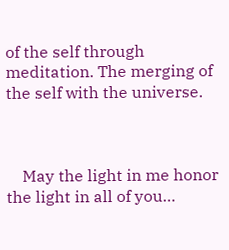of the self through meditation. The merging of the self with the universe.



    May the light in me honor the light in all of you…